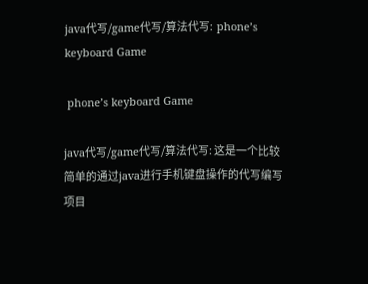java代写/game代写/算法代写:  phone’s keyboard Game

 phone’s keyboard Game

java代写/game代写/算法代写: 这是一个比较简单的通过java进行手机键盘操作的代写编写项目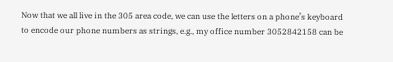Now that we all live in the 305 area code, we can use the letters on a phone’s keyboard to encode our phone numbers as strings, e.g., my office number 3052842158 can be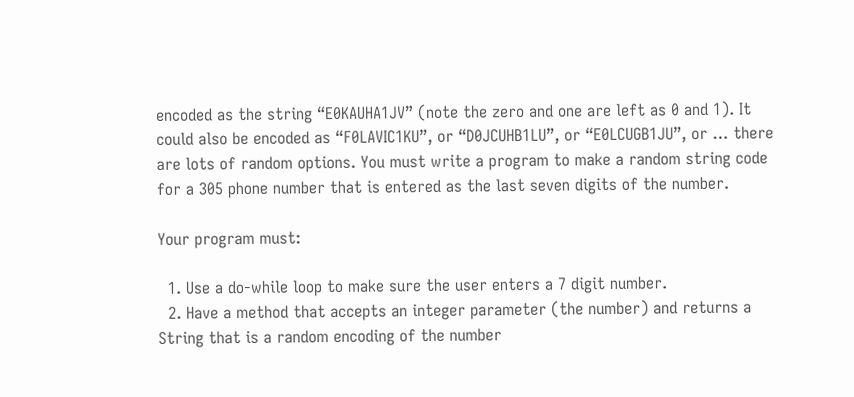encoded as the string “E0KAUHA1JV” (note the zero and one are left as 0 and 1). It could also be encoded as “F0LAVIC1KU”, or “D0JCUHB1LU”, or “E0LCUGB1JU”, or … there are lots of random options. You must write a program to make a random string code for a 305 phone number that is entered as the last seven digits of the number.

Your program must:

  1. Use a do-while loop to make sure the user enters a 7 digit number.
  2. Have a method that accepts an integer parameter (the number) and returns a String that is a random encoding of the number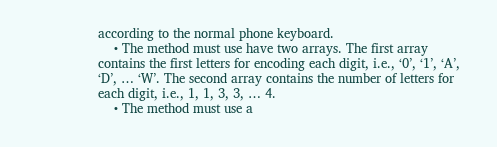according to the normal phone keyboard.
    • The method must use have two arrays. The first array contains the first letters for encoding each digit, i.e., ‘0’, ‘1’, ‘A’, ‘D’, … ‘W’. The second array contains the number of letters for each digit, i.e., 1, 1, 3, 3, … 4.
    • The method must use a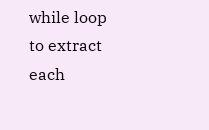while loop to extract each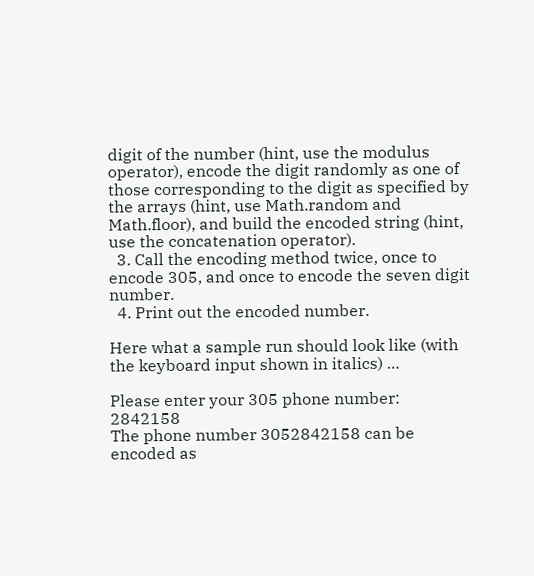digit of the number (hint, use the modulus operator), encode the digit randomly as one of those corresponding to the digit as specified by the arrays (hint, use Math.random and Math.floor), and build the encoded string (hint, use the concatenation operator).
  3. Call the encoding method twice, once to encode 305, and once to encode the seven digit number.
  4. Print out the encoded number.

Here what a sample run should look like (with the keyboard input shown in italics) …

Please enter your 305 phone number: 2842158
The phone number 3052842158 can be encoded as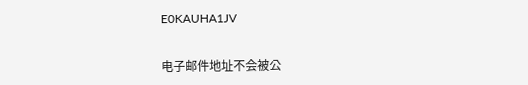E0KAUHA1JV


电子邮件地址不会被公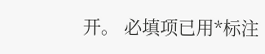开。 必填项已用*标注